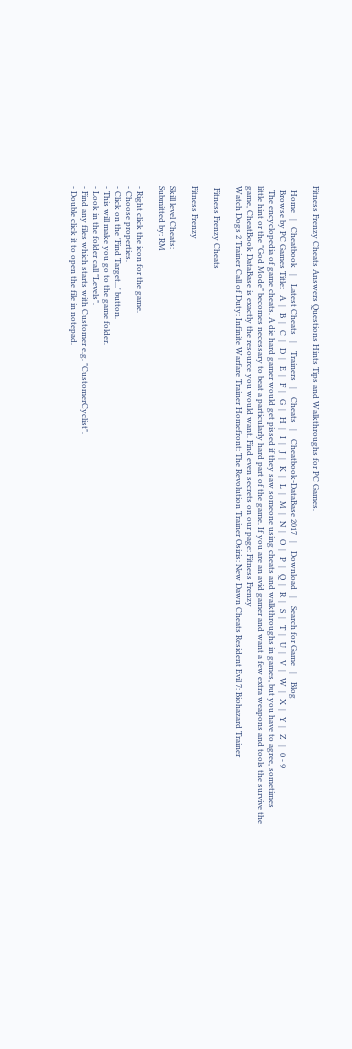Fitness Frenzy Cheats Answers Questions Hints Tips and Walkthroughs for PC Games.

  Home   |   Cheatbook   |    Latest Cheats   |    Trainers   |    Cheats   |    Cheatbook-DataBase 2017   |    Download   |    Search for Game   |    Blog
  Browse by PC Games Title:   A  |   B  |   C  |   D  |   E  |   F  |   G  |   H  |   I  |   J  |   K  |   L  |   M  |   N  |   O  |   P  |   Q  |   R  |   S  |   T  |   U  |   V  |   W  |   X  |   Y  |   Z   |   0 - 9
  The encyclopedia of game cheats. A die hard gamer would get pissed if they saw someone using cheats and walkthroughs in games, but you have to agree, sometimes little hint or the "God Mode" becomes necessary to beat a particularly hard part of the game. If you are an avid gamer and want a few extra weapons and tools the survive the game, CheatBook DataBase is exactly the resource you would want. Find even secrets on our page: Fitness Frenzy
Watch Dogs 2 Trainer Call of Duty: Infinite Warfare Trainer Homefront: The Revolution Trainer Osiris: New Dawn Cheats Resident Evil 7: Biohazard Trainer

 Fitness Frenzy Cheats

Fitness Frenzy

Skill level Cheats:
Submitted by: RM

- Right click the icon for the game.
- Choose properties.
- Click on the 'Find Target...' button.
- This will make you go to the game folder.
- Look in the folder call "Levels".
- Find any files which starts with Customer e.g. "CustomerCyclist".
- Double click it to open the file in notepad.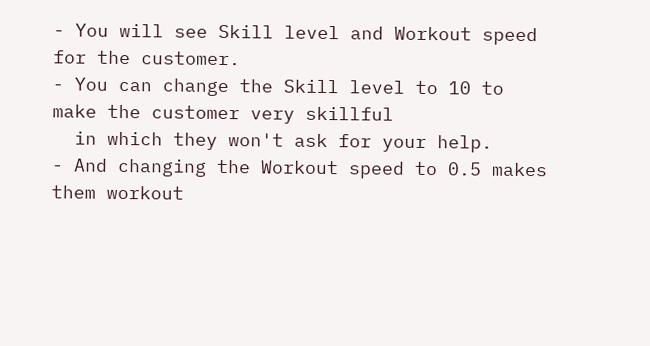- You will see Skill level and Workout speed for the customer.
- You can change the Skill level to 10 to make the customer very skillful
  in which they won't ask for your help.
- And changing the Workout speed to 0.5 makes them workout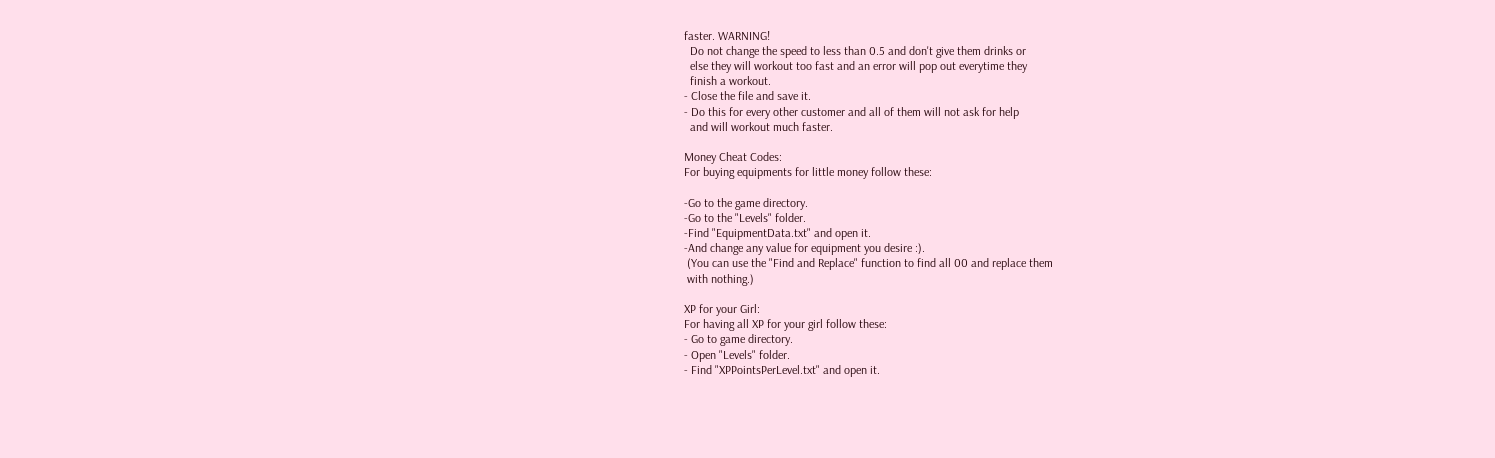faster. WARNING!
  Do not change the speed to less than 0.5 and don't give them drinks or
  else they will workout too fast and an error will pop out everytime they
  finish a workout.
- Close the file and save it.
- Do this for every other customer and all of them will not ask for help
  and will workout much faster.

Money Cheat Codes:
For buying equipments for little money follow these:

-Go to the game directory.
-Go to the "Levels" folder.
-Find "EquipmentData.txt" and open it.
-And change any value for equipment you desire :).
 (You can use the "Find and Replace" function to find all 00 and replace them
 with nothing.)

XP for your Girl:
For having all XP for your girl follow these:
- Go to game directory.
- Open "Levels" folder.
- Find "XPPointsPerLevel.txt" and open it.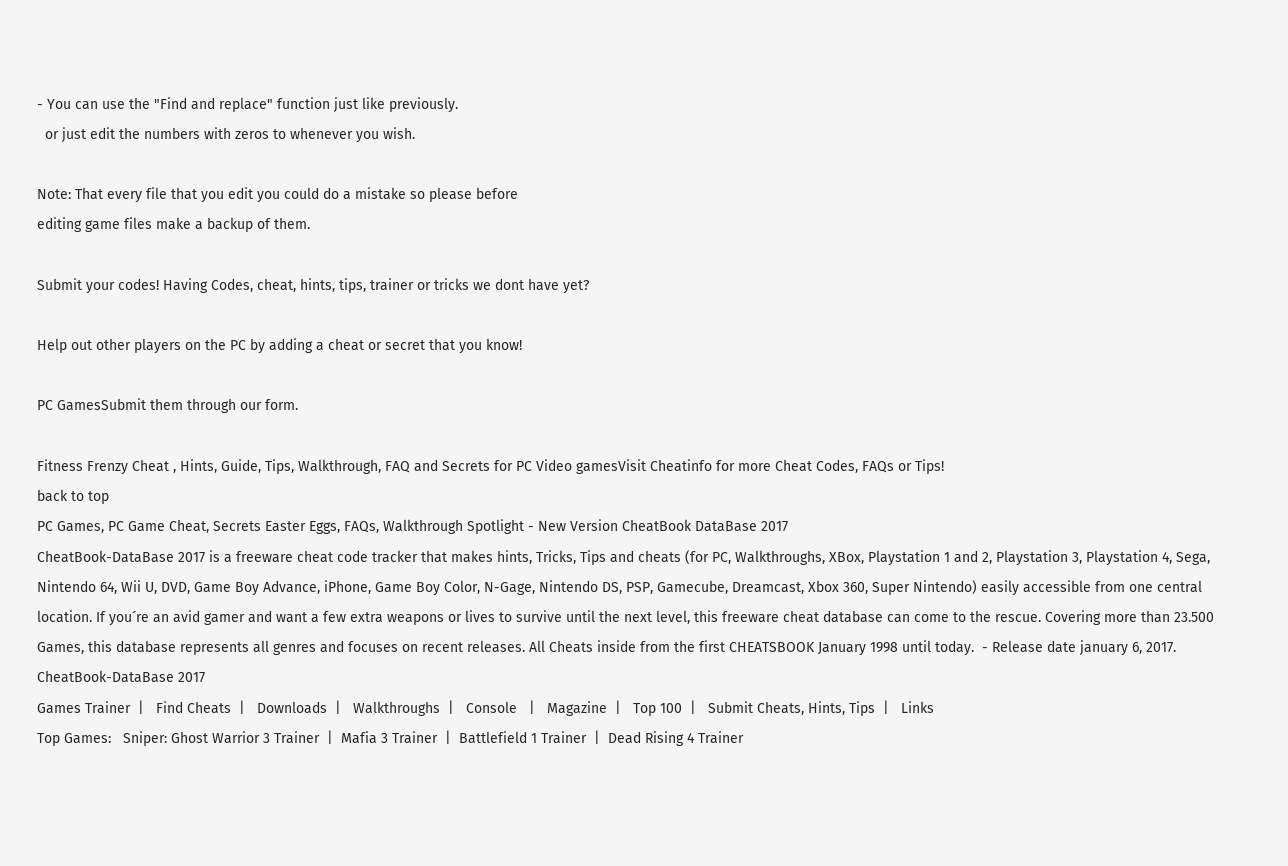- You can use the "Find and replace" function just like previously.
  or just edit the numbers with zeros to whenever you wish.

Note: That every file that you edit you could do a mistake so please before
editing game files make a backup of them.

Submit your codes! Having Codes, cheat, hints, tips, trainer or tricks we dont have yet?

Help out other players on the PC by adding a cheat or secret that you know!

PC GamesSubmit them through our form.

Fitness Frenzy Cheat , Hints, Guide, Tips, Walkthrough, FAQ and Secrets for PC Video gamesVisit Cheatinfo for more Cheat Codes, FAQs or Tips!
back to top
PC Games, PC Game Cheat, Secrets Easter Eggs, FAQs, Walkthrough Spotlight - New Version CheatBook DataBase 2017
CheatBook-DataBase 2017 is a freeware cheat code tracker that makes hints, Tricks, Tips and cheats (for PC, Walkthroughs, XBox, Playstation 1 and 2, Playstation 3, Playstation 4, Sega, Nintendo 64, Wii U, DVD, Game Boy Advance, iPhone, Game Boy Color, N-Gage, Nintendo DS, PSP, Gamecube, Dreamcast, Xbox 360, Super Nintendo) easily accessible from one central location. If you´re an avid gamer and want a few extra weapons or lives to survive until the next level, this freeware cheat database can come to the rescue. Covering more than 23.500 Games, this database represents all genres and focuses on recent releases. All Cheats inside from the first CHEATSBOOK January 1998 until today.  - Release date january 6, 2017. CheatBook-DataBase 2017
Games Trainer  |   Find Cheats  |   Downloads  |   Walkthroughs  |   Console   |   Magazine  |   Top 100  |   Submit Cheats, Hints, Tips  |   Links
Top Games:   Sniper: Ghost Warrior 3 Trainer  |  Mafia 3 Trainer  |  Battlefield 1 Trainer  |  Dead Rising 4 Trainer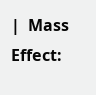|  Mass Effect: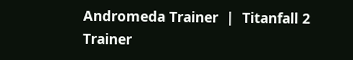Andromeda Trainer  |  Titanfall 2 Trainer